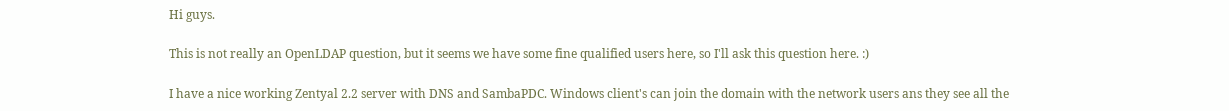Hi guys.

This is not really an OpenLDAP question, but it seems we have some fine qualified users here, so I'll ask this question here. :)

I have a nice working Zentyal 2.2 server with DNS and SambaPDC. Windows client's can join the domain with the network users ans they see all the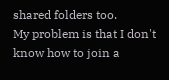shared folders too.
My problem is that I don't know how to join a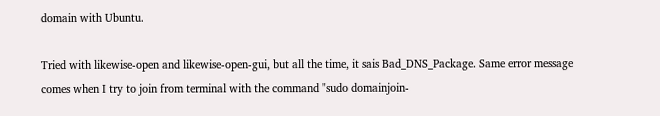domain with Ubuntu.

Tried with likewise-open and likewise-open-gui, but all the time, it sais Bad_DNS_Package. Same error message comes when I try to join from terminal with the command "sudo domainjoin-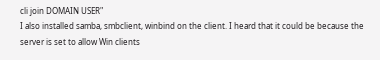cli join DOMAIN USER"
I also installed samba, smbclient, winbind on the client. I heard that it could be because the server is set to allow Win clients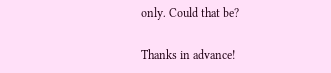only. Could that be?

Thanks in advance!